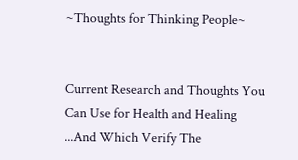~Thoughts for Thinking People~


Current Research and Thoughts You Can Use for Health and Healing
...And Which Verify The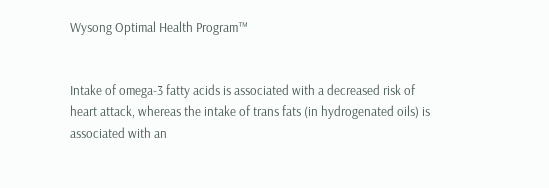Wysong Optimal Health Program™


Intake of omega-3 fatty acids is associated with a decreased risk of heart attack, whereas the intake of trans fats (in hydrogenated oils) is associated with an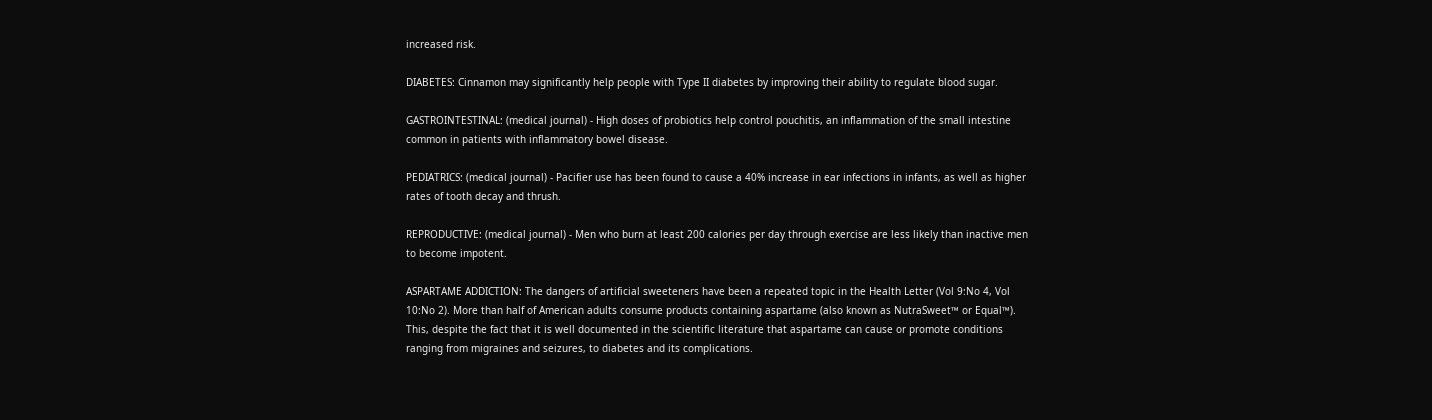increased risk.

DIABETES: Cinnamon may significantly help people with Type II diabetes by improving their ability to regulate blood sugar.

GASTROINTESTINAL: (medical journal) - High doses of probiotics help control pouchitis, an inflammation of the small intestine common in patients with inflammatory bowel disease.

PEDIATRICS: (medical journal) - Pacifier use has been found to cause a 40% increase in ear infections in infants, as well as higher rates of tooth decay and thrush.

REPRODUCTIVE: (medical journal) - Men who burn at least 200 calories per day through exercise are less likely than inactive men to become impotent.

ASPARTAME ADDICTION: The dangers of artificial sweeteners have been a repeated topic in the Health Letter (Vol 9:No 4, Vol 10:No 2). More than half of American adults consume products containing aspartame (also known as NutraSweet™ or Equal™). This, despite the fact that it is well documented in the scientific literature that aspartame can cause or promote conditions ranging from migraines and seizures, to diabetes and its complications.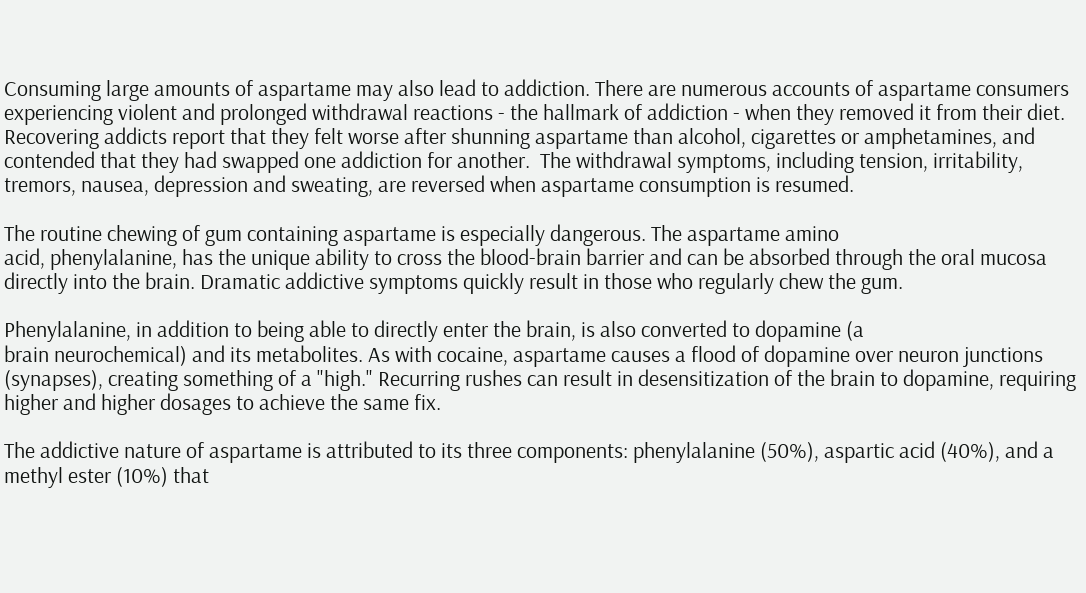Consuming large amounts of aspartame may also lead to addiction. There are numerous accounts of aspartame consumers experiencing violent and prolonged withdrawal reactions - the hallmark of addiction - when they removed it from their diet. Recovering addicts report that they felt worse after shunning aspartame than alcohol, cigarettes or amphetamines, and contended that they had swapped one addiction for another.  The withdrawal symptoms, including tension, irritability, tremors, nausea, depression and sweating, are reversed when aspartame consumption is resumed.

The routine chewing of gum containing aspartame is especially dangerous. The aspartame amino
acid, phenylalanine, has the unique ability to cross the blood-brain barrier and can be absorbed through the oral mucosa directly into the brain. Dramatic addictive symptoms quickly result in those who regularly chew the gum.

Phenylalanine, in addition to being able to directly enter the brain, is also converted to dopamine (a
brain neurochemical) and its metabolites. As with cocaine, aspartame causes a flood of dopamine over neuron junctions (synapses), creating something of a "high." Recurring rushes can result in desensitization of the brain to dopamine, requiring higher and higher dosages to achieve the same fix.

The addictive nature of aspartame is attributed to its three components: phenylalanine (50%), aspartic acid (40%), and a methyl ester (10%) that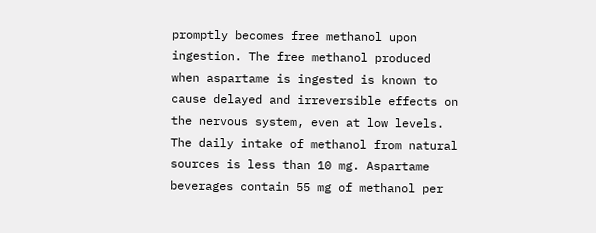promptly becomes free methanol upon ingestion. The free methanol produced when aspartame is ingested is known to cause delayed and irreversible effects on the nervous system, even at low levels. The daily intake of methanol from natural sources is less than 10 mg. Aspartame beverages contain 55 mg of methanol per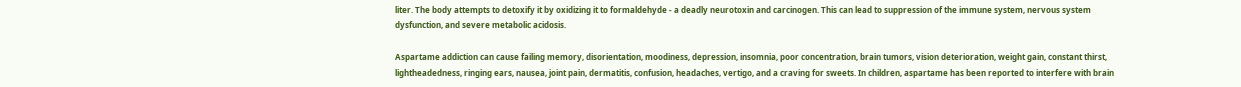liter. The body attempts to detoxify it by oxidizing it to formaldehyde - a deadly neurotoxin and carcinogen. This can lead to suppression of the immune system, nervous system dysfunction, and severe metabolic acidosis.

Aspartame addiction can cause failing memory, disorientation, moodiness, depression, insomnia, poor concentration, brain tumors, vision deterioration, weight gain, constant thirst, lightheadedness, ringing ears, nausea, joint pain, dermatitis, confusion, headaches, vertigo, and a craving for sweets. In children, aspartame has been reported to interfere with brain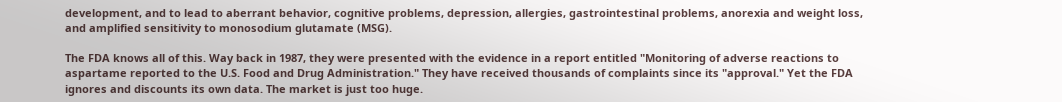development, and to lead to aberrant behavior, cognitive problems, depression, allergies, gastrointestinal problems, anorexia and weight loss, and amplified sensitivity to monosodium glutamate (MSG).

The FDA knows all of this. Way back in 1987, they were presented with the evidence in a report entitled "Monitoring of adverse reactions to aspartame reported to the U.S. Food and Drug Administration." They have received thousands of complaints since its "approval." Yet the FDA ignores and discounts its own data. The market is just too huge.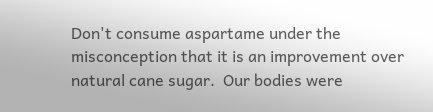Don't consume aspartame under the misconception that it is an improvement over natural cane sugar.  Our bodies were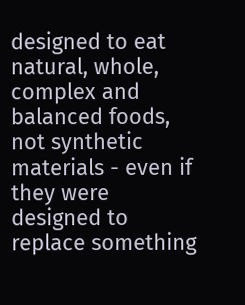designed to eat natural, whole, complex and balanced foods, not synthetic materials - even if they were designed to replace something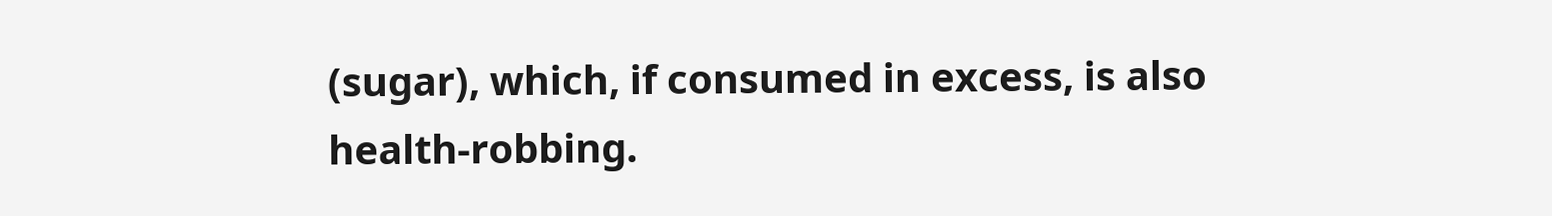(sugar), which, if consumed in excess, is also health-robbing.